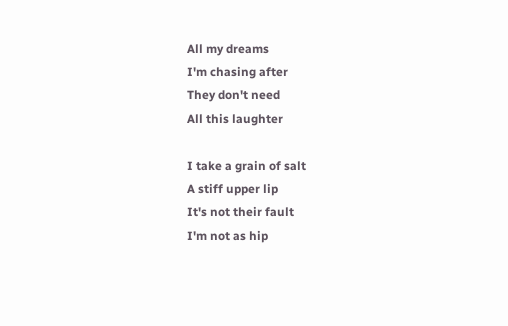All my dreams
I'm chasing after
They don't need
All this laughter

I take a grain of salt
A stiff upper lip
It's not their fault
I'm not as hip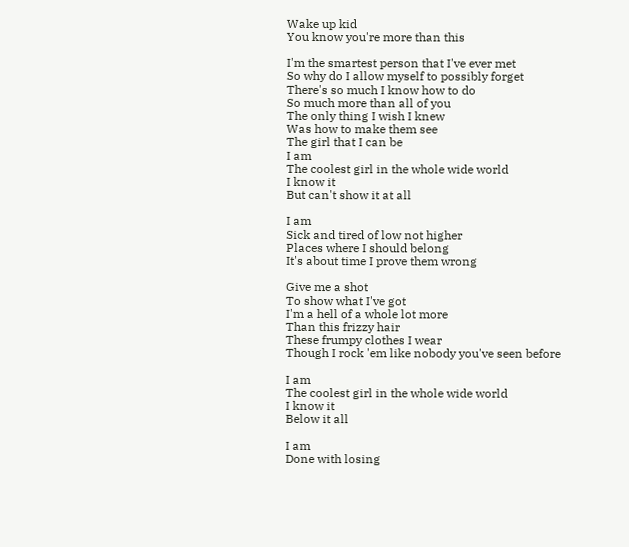Wake up kid
You know you're more than this

I'm the smartest person that I've ever met
So why do I allow myself to possibly forget
There's so much I know how to do
So much more than all of you
The only thing I wish I knew
Was how to make them see
The girl that I can be
I am
The coolest girl in the whole wide world
I know it
But can't show it at all

I am
Sick and tired of low not higher
Places where I should belong
It's about time I prove them wrong

Give me a shot
To show what I've got
I'm a hell of a whole lot more
Than this frizzy hair
These frumpy clothes I wear
Though I rock 'em like nobody you've seen before

I am
The coolest girl in the whole wide world
I know it
Below it all

I am
Done with losing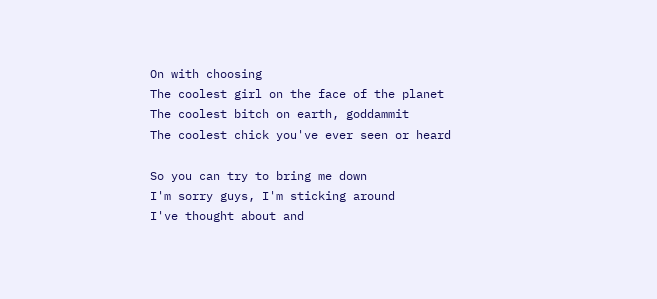On with choosing
The coolest girl on the face of the planet
The coolest bitch on earth, goddammit
The coolest chick you've ever seen or heard

So you can try to bring me down
I'm sorry guys, I'm sticking around
I've thought about and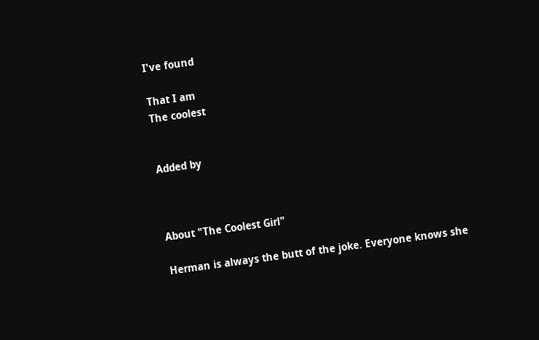I've found

That I am
The coolest


Added by



About "The Coolest Girl"

Herman is always the butt of the joke. Everyone knows she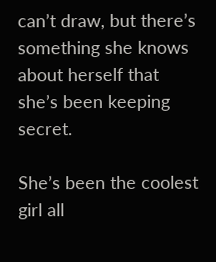can’t draw, but there’s something she knows about herself that she’s been keeping secret.

She’s been the coolest girl all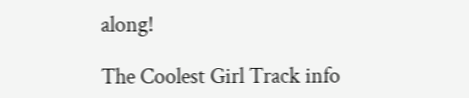along!

The Coolest Girl Track info